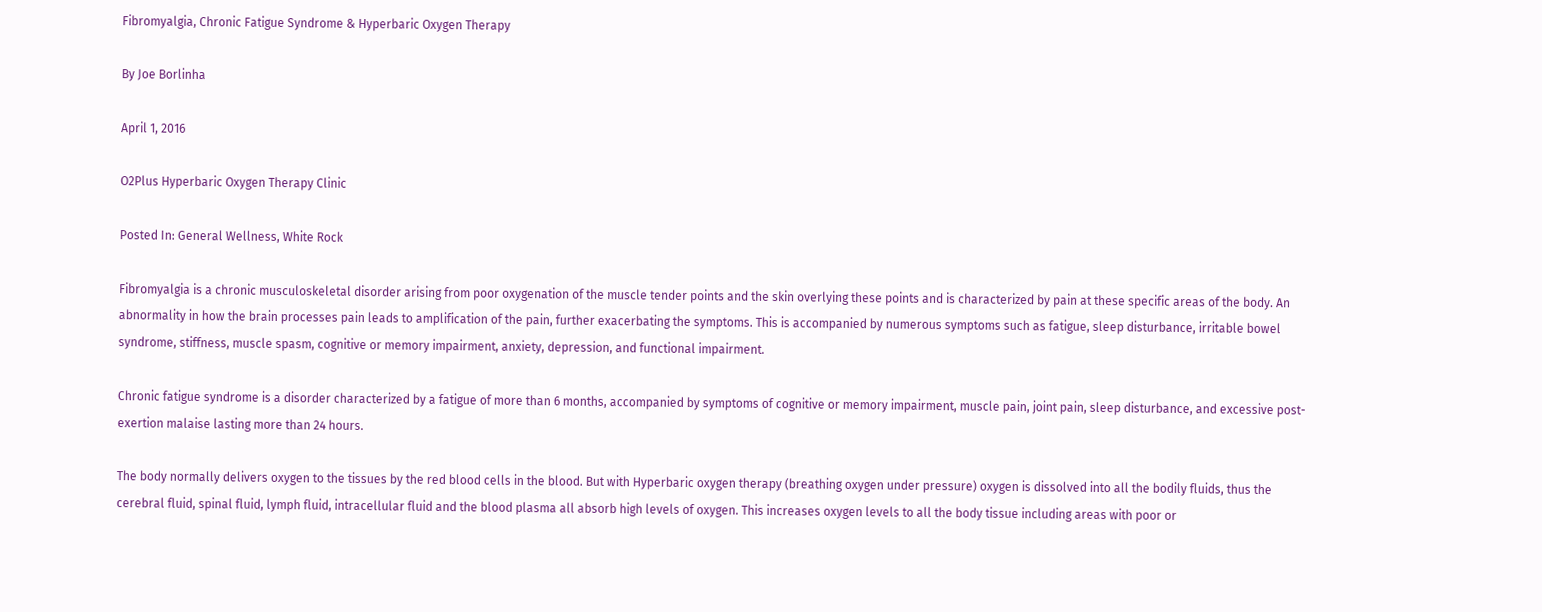Fibromyalgia, Chronic Fatigue Syndrome & Hyperbaric Oxygen Therapy

By Joe Borlinha

April 1, 2016

O2Plus Hyperbaric Oxygen Therapy Clinic

Posted In: General Wellness, White Rock

Fibromyalgia is a chronic musculoskeletal disorder arising from poor oxygenation of the muscle tender points and the skin overlying these points and is characterized by pain at these specific areas of the body. An abnormality in how the brain processes pain leads to amplification of the pain, further exacerbating the symptoms. This is accompanied by numerous symptoms such as fatigue, sleep disturbance, irritable bowel syndrome, stiffness, muscle spasm, cognitive or memory impairment, anxiety, depression, and functional impairment.

Chronic fatigue syndrome is a disorder characterized by a fatigue of more than 6 months, accompanied by symptoms of cognitive or memory impairment, muscle pain, joint pain, sleep disturbance, and excessive post-exertion malaise lasting more than 24 hours.

The body normally delivers oxygen to the tissues by the red blood cells in the blood. But with Hyperbaric oxygen therapy (breathing oxygen under pressure) oxygen is dissolved into all the bodily fluids, thus the cerebral fluid, spinal fluid, lymph fluid, intracellular fluid and the blood plasma all absorb high levels of oxygen. This increases oxygen levels to all the body tissue including areas with poor or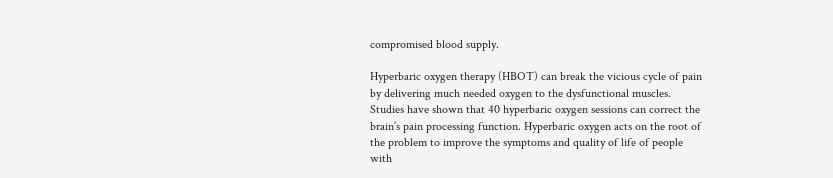compromised blood supply.

Hyperbaric oxygen therapy (HBOT) can break the vicious cycle of pain by delivering much needed oxygen to the dysfunctional muscles. Studies have shown that 40 hyperbaric oxygen sessions can correct the brain’s pain processing function. Hyperbaric oxygen acts on the root of the problem to improve the symptoms and quality of life of people with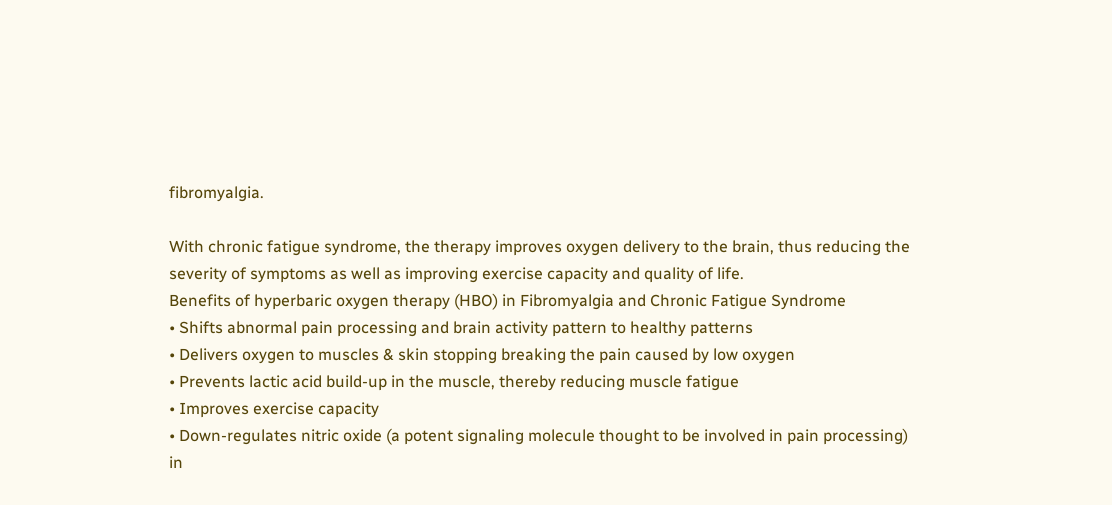fibromyalgia.

With chronic fatigue syndrome, the therapy improves oxygen delivery to the brain, thus reducing the severity of symptoms as well as improving exercise capacity and quality of life.
Benefits of hyperbaric oxygen therapy (HBO) in Fibromyalgia and Chronic Fatigue Syndrome
• Shifts abnormal pain processing and brain activity pattern to healthy patterns
• Delivers oxygen to muscles & skin stopping breaking the pain caused by low oxygen
• Prevents lactic acid build-up in the muscle, thereby reducing muscle fatigue
• Improves exercise capacity
• Down-regulates nitric oxide (a potent signaling molecule thought to be involved in pain processing) in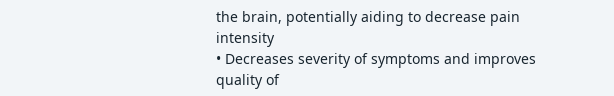the brain, potentially aiding to decrease pain intensity
• Decreases severity of symptoms and improves quality of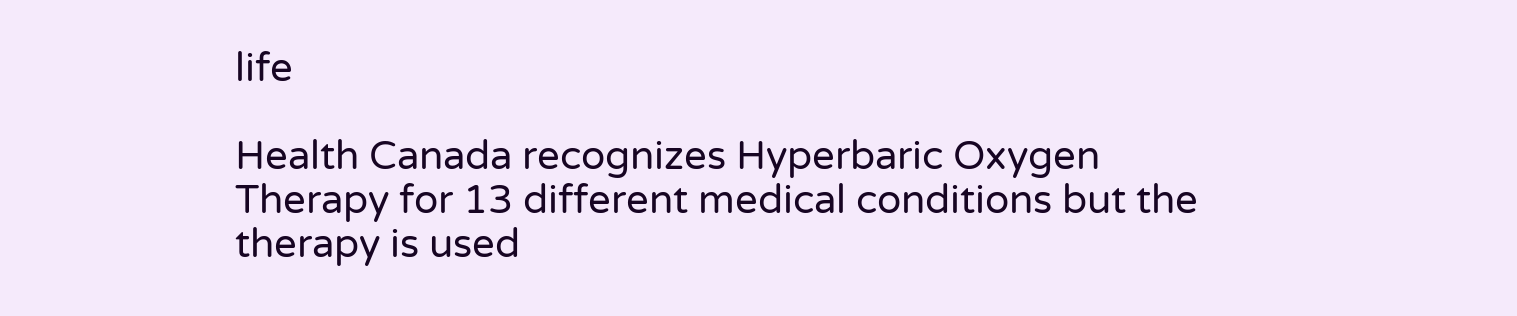life

Health Canada recognizes Hyperbaric Oxygen Therapy for 13 different medical conditions but the therapy is used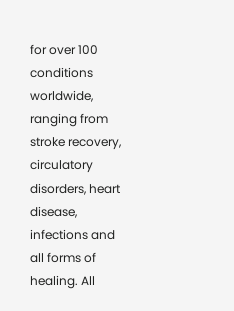for over 100 conditions worldwide, ranging from stroke recovery, circulatory disorders, heart disease, infections and all forms of healing. All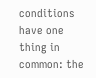conditions have one thing in common: the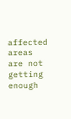affected areas are not getting enough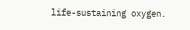life-sustaining oxygen.